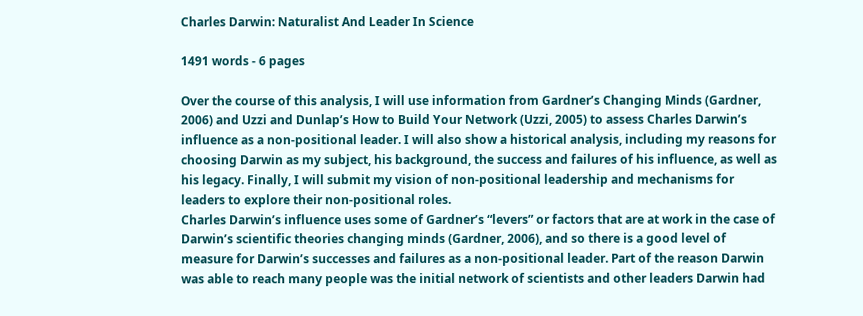Charles Darwin: Naturalist And Leader In Science

1491 words - 6 pages

Over the course of this analysis, I will use information from Gardner’s Changing Minds (Gardner, 2006) and Uzzi and Dunlap’s How to Build Your Network (Uzzi, 2005) to assess Charles Darwin’s influence as a non-positional leader. I will also show a historical analysis, including my reasons for choosing Darwin as my subject, his background, the success and failures of his influence, as well as his legacy. Finally, I will submit my vision of non-positional leadership and mechanisms for leaders to explore their non-positional roles.
Charles Darwin’s influence uses some of Gardner’s “levers” or factors that are at work in the case of Darwin’s scientific theories changing minds (Gardner, 2006), and so there is a good level of measure for Darwin’s successes and failures as a non-positional leader. Part of the reason Darwin was able to reach many people was the initial network of scientists and other leaders Darwin had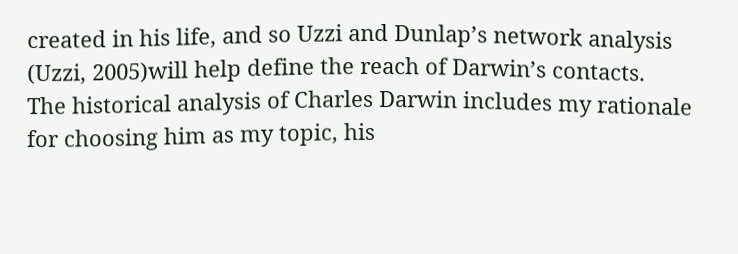created in his life, and so Uzzi and Dunlap’s network analysis (Uzzi, 2005)will help define the reach of Darwin’s contacts.
The historical analysis of Charles Darwin includes my rationale for choosing him as my topic, his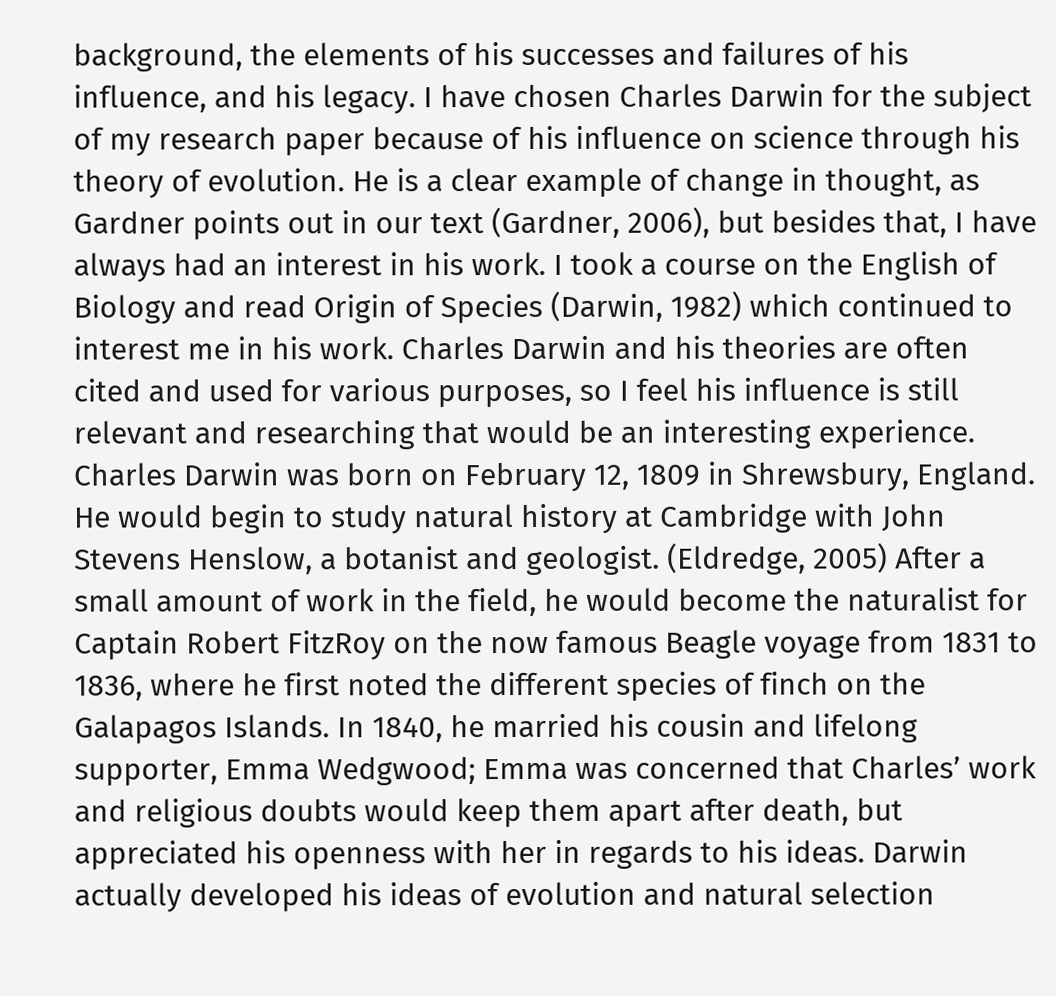background, the elements of his successes and failures of his influence, and his legacy. I have chosen Charles Darwin for the subject of my research paper because of his influence on science through his theory of evolution. He is a clear example of change in thought, as Gardner points out in our text (Gardner, 2006), but besides that, I have always had an interest in his work. I took a course on the English of Biology and read Origin of Species (Darwin, 1982) which continued to interest me in his work. Charles Darwin and his theories are often cited and used for various purposes, so I feel his influence is still relevant and researching that would be an interesting experience.
Charles Darwin was born on February 12, 1809 in Shrewsbury, England. He would begin to study natural history at Cambridge with John Stevens Henslow, a botanist and geologist. (Eldredge, 2005) After a small amount of work in the field, he would become the naturalist for Captain Robert FitzRoy on the now famous Beagle voyage from 1831 to 1836, where he first noted the different species of finch on the Galapagos Islands. In 1840, he married his cousin and lifelong supporter, Emma Wedgwood; Emma was concerned that Charles’ work and religious doubts would keep them apart after death, but appreciated his openness with her in regards to his ideas. Darwin actually developed his ideas of evolution and natural selection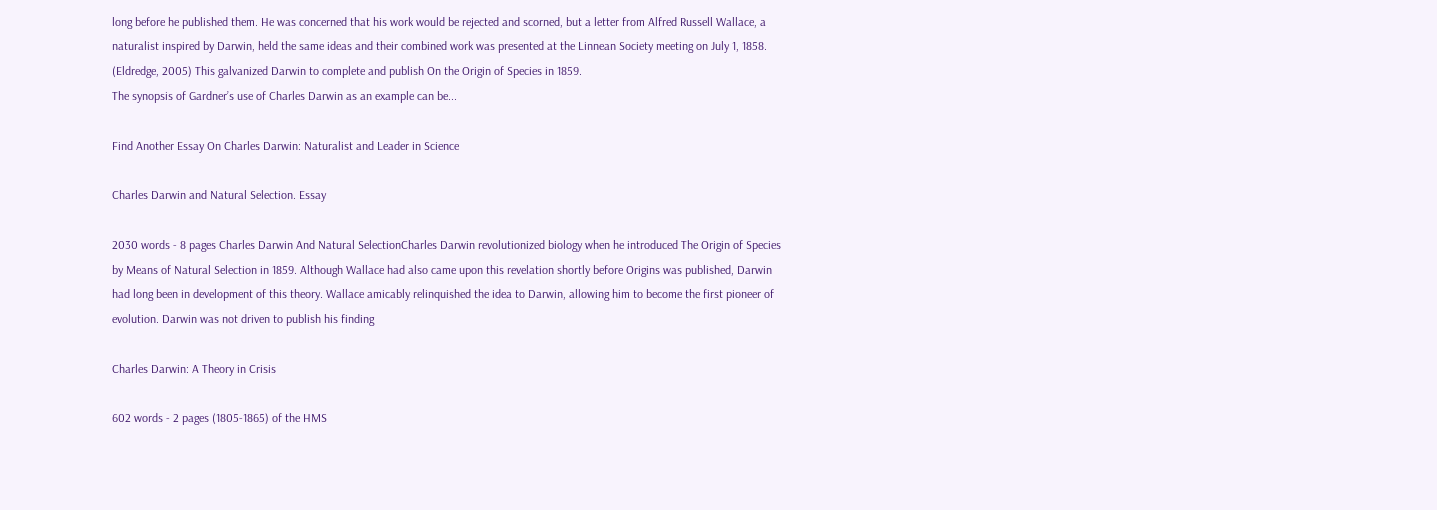long before he published them. He was concerned that his work would be rejected and scorned, but a letter from Alfred Russell Wallace, a naturalist inspired by Darwin, held the same ideas and their combined work was presented at the Linnean Society meeting on July 1, 1858. (Eldredge, 2005) This galvanized Darwin to complete and publish On the Origin of Species in 1859.
The synopsis of Gardner’s use of Charles Darwin as an example can be...

Find Another Essay On Charles Darwin: Naturalist and Leader in Science

Charles Darwin and Natural Selection. Essay

2030 words - 8 pages Charles Darwin And Natural SelectionCharles Darwin revolutionized biology when he introduced The Origin of Species by Means of Natural Selection in 1859. Although Wallace had also came upon this revelation shortly before Origins was published, Darwin had long been in development of this theory. Wallace amicably relinquished the idea to Darwin, allowing him to become the first pioneer of evolution. Darwin was not driven to publish his finding

Charles Darwin: A Theory in Crisis

602 words - 2 pages (1805-1865) of the HMS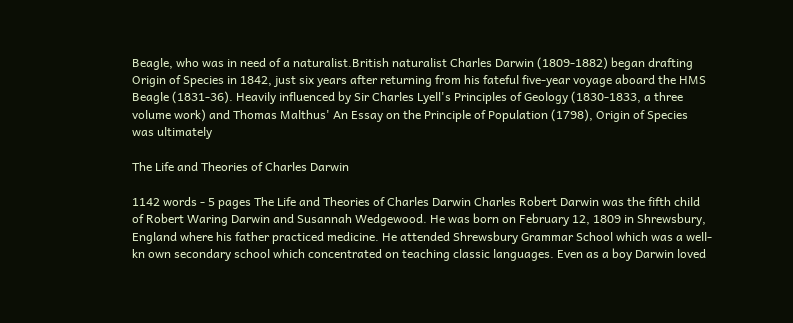Beagle, who was in need of a naturalist.British naturalist Charles Darwin (1809-1882) began drafting Origin of Species in 1842, just six years after returning from his fateful five-year voyage aboard the HMS Beagle (1831-36). Heavily influenced by Sir Charles Lyell's Principles of Geology (1830-1833, a three volume work) and Thomas Malthus' An Essay on the Principle of Population (1798), Origin of Species was ultimately

The Life and Theories of Charles Darwin

1142 words - 5 pages The Life and Theories of Charles Darwin Charles Robert Darwin was the fifth child of Robert Waring Darwin and Susannah Wedgewood. He was born on February 12, 1809 in Shrewsbury, England where his father practiced medicine. He attended Shrewsbury Grammar School which was a well-kn own secondary school which concentrated on teaching classic languages. Even as a boy Darwin loved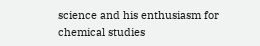science and his enthusiasm for chemical studies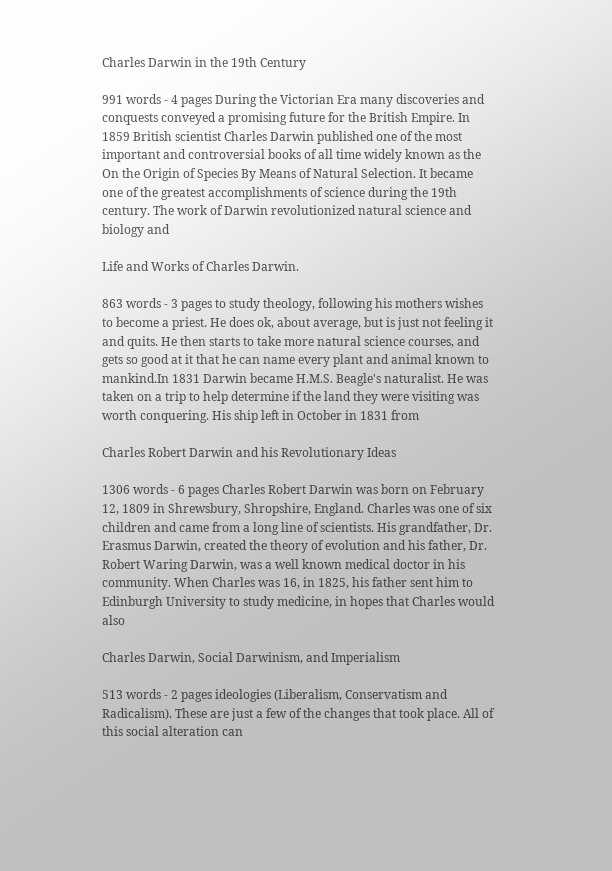Charles Darwin in the 19th Century

991 words - 4 pages During the Victorian Era many discoveries and conquests conveyed a promising future for the British Empire. In 1859 British scientist Charles Darwin published one of the most important and controversial books of all time widely known as the On the Origin of Species By Means of Natural Selection. It became one of the greatest accomplishments of science during the 19th century. The work of Darwin revolutionized natural science and biology and

Life and Works of Charles Darwin.

863 words - 3 pages to study theology, following his mothers wishes to become a priest. He does ok, about average, but is just not feeling it and quits. He then starts to take more natural science courses, and gets so good at it that he can name every plant and animal known to mankind.In 1831 Darwin became H.M.S. Beagle's naturalist. He was taken on a trip to help determine if the land they were visiting was worth conquering. His ship left in October in 1831 from

Charles Robert Darwin and his Revolutionary Ideas

1306 words - 6 pages Charles Robert Darwin was born on February 12, 1809 in Shrewsbury, Shropshire, England. Charles was one of six children and came from a long line of scientists. His grandfather, Dr. Erasmus Darwin, created the theory of evolution and his father, Dr. Robert Waring Darwin, was a well known medical doctor in his community. When Charles was 16, in 1825, his father sent him to Edinburgh University to study medicine, in hopes that Charles would also

Charles Darwin, Social Darwinism, and Imperialism

513 words - 2 pages ideologies (Liberalism, Conservatism and Radicalism). These are just a few of the changes that took place. All of this social alteration can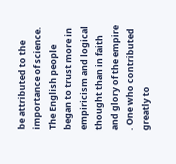be attributed to the importance of science. The English people began to trust more in empiricism and logical thought than in faith and glory of the empire . One who contributed greatly to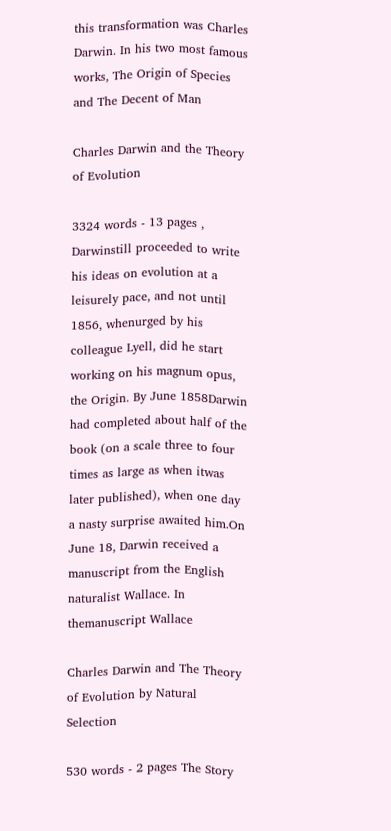this transformation was Charles Darwin. In his two most famous works, The Origin of Species and The Decent of Man

Charles Darwin and the Theory of Evolution

3324 words - 13 pages , Darwinstill proceeded to write his ideas on evolution at a leisurely pace, and not until 1856, whenurged by his colleague Lyell, did he start working on his magnum opus, the Origin. By June 1858Darwin had completed about half of the book (on a scale three to four times as large as when itwas later published), when one day a nasty surprise awaited him.On June 18, Darwin received a manuscript from the English naturalist Wallace. In themanuscript Wallace

Charles Darwin and The Theory of Evolution by Natural Selection

530 words - 2 pages The Story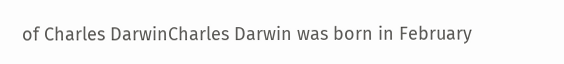of Charles DarwinCharles Darwin was born in February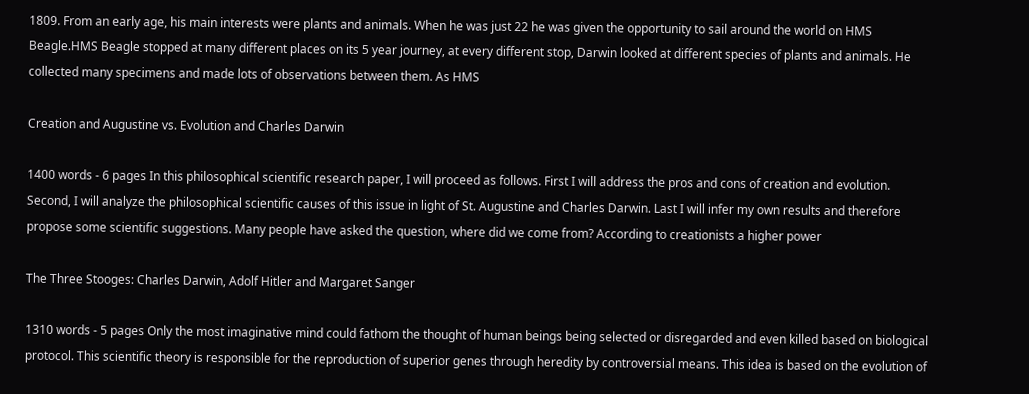1809. From an early age, his main interests were plants and animals. When he was just 22 he was given the opportunity to sail around the world on HMS Beagle.HMS Beagle stopped at many different places on its 5 year journey, at every different stop, Darwin looked at different species of plants and animals. He collected many specimens and made lots of observations between them. As HMS

Creation and Augustine vs. Evolution and Charles Darwin

1400 words - 6 pages In this philosophical scientific research paper, I will proceed as follows. First I will address the pros and cons of creation and evolution. Second, I will analyze the philosophical scientific causes of this issue in light of St. Augustine and Charles Darwin. Last I will infer my own results and therefore propose some scientific suggestions. Many people have asked the question, where did we come from? According to creationists a higher power

The Three Stooges: Charles Darwin, Adolf Hitler and Margaret Sanger

1310 words - 5 pages Only the most imaginative mind could fathom the thought of human beings being selected or disregarded and even killed based on biological protocol. This scientific theory is responsible for the reproduction of superior genes through heredity by controversial means. This idea is based on the evolution of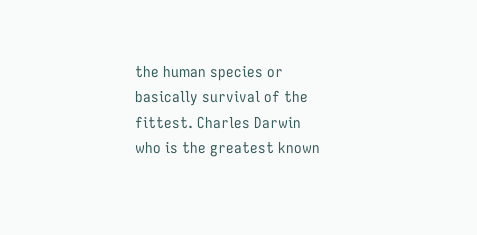the human species or basically survival of the fittest. Charles Darwin who is the greatest known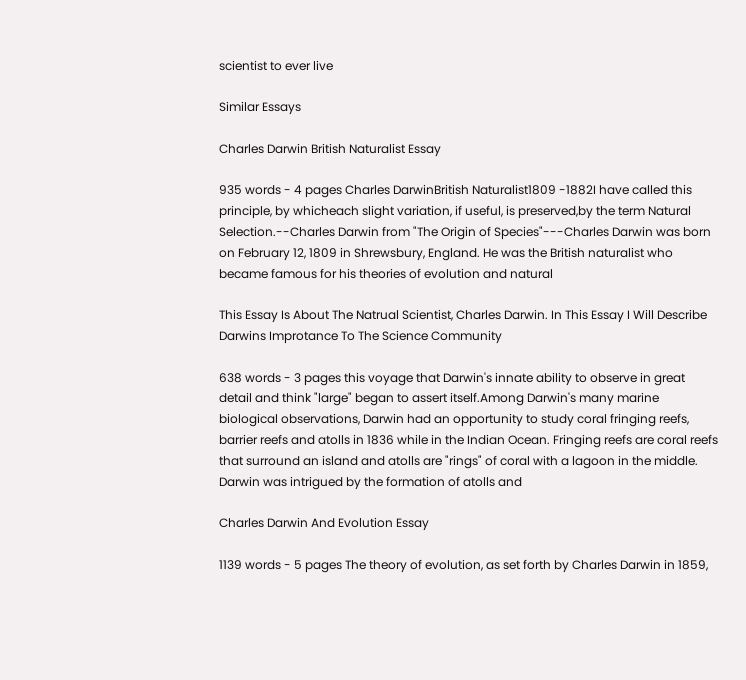scientist to ever live

Similar Essays

Charles Darwin British Naturalist Essay

935 words - 4 pages Charles DarwinBritish Naturalist1809 -1882I have called this principle, by whicheach slight variation, if useful, is preserved,by the term Natural Selection.--Charles Darwin from "The Origin of Species"---Charles Darwin was born on February 12, 1809 in Shrewsbury, England. He was the British naturalist who became famous for his theories of evolution and natural

This Essay Is About The Natrual Scientist, Charles Darwin. In This Essay I Will Describe Darwins Improtance To The Science Community

638 words - 3 pages this voyage that Darwin's innate ability to observe in great detail and think "large" began to assert itself.Among Darwin's many marine biological observations, Darwin had an opportunity to study coral fringing reefs, barrier reefs and atolls in 1836 while in the Indian Ocean. Fringing reefs are coral reefs that surround an island and atolls are "rings" of coral with a lagoon in the middle. Darwin was intrigued by the formation of atolls and

Charles Darwin And Evolution Essay

1139 words - 5 pages The theory of evolution, as set forth by Charles Darwin in 1859,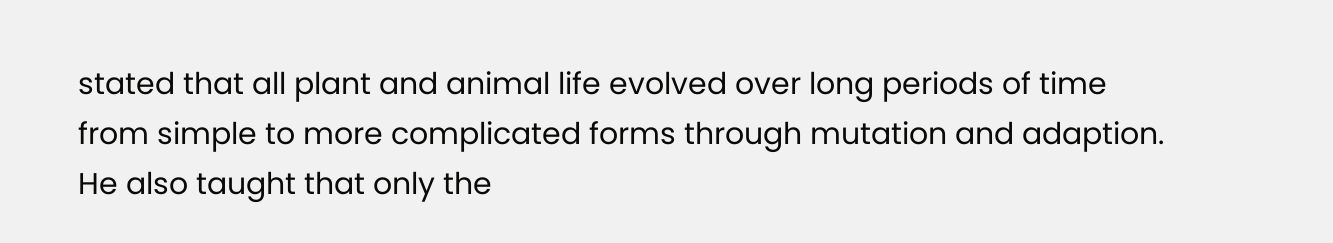stated that all plant and animal life evolved over long periods of time from simple to more complicated forms through mutation and adaption. He also taught that only the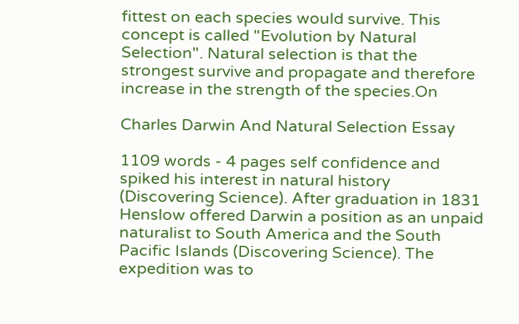fittest on each species would survive. This concept is called "Evolution by Natural Selection". Natural selection is that the strongest survive and propagate and therefore increase in the strength of the species.On

Charles Darwin And Natural Selection Essay

1109 words - 4 pages self confidence and spiked his interest in natural history (Discovering Science). After graduation in 1831 Henslow offered Darwin a position as an unpaid naturalist to South America and the South Pacific Islands (Discovering Science). The expedition was to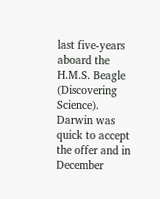last five-years aboard the H.M.S. Beagle (Discovering Science). Darwin was quick to accept the offer and in December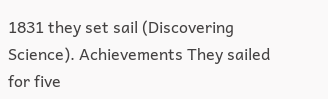1831 they set sail (Discovering Science). Achievements They sailed for five